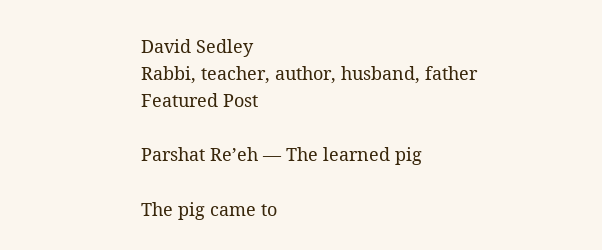David Sedley
Rabbi, teacher, author, husband, father
Featured Post

Parshat Re’eh — The learned pig

The pig came to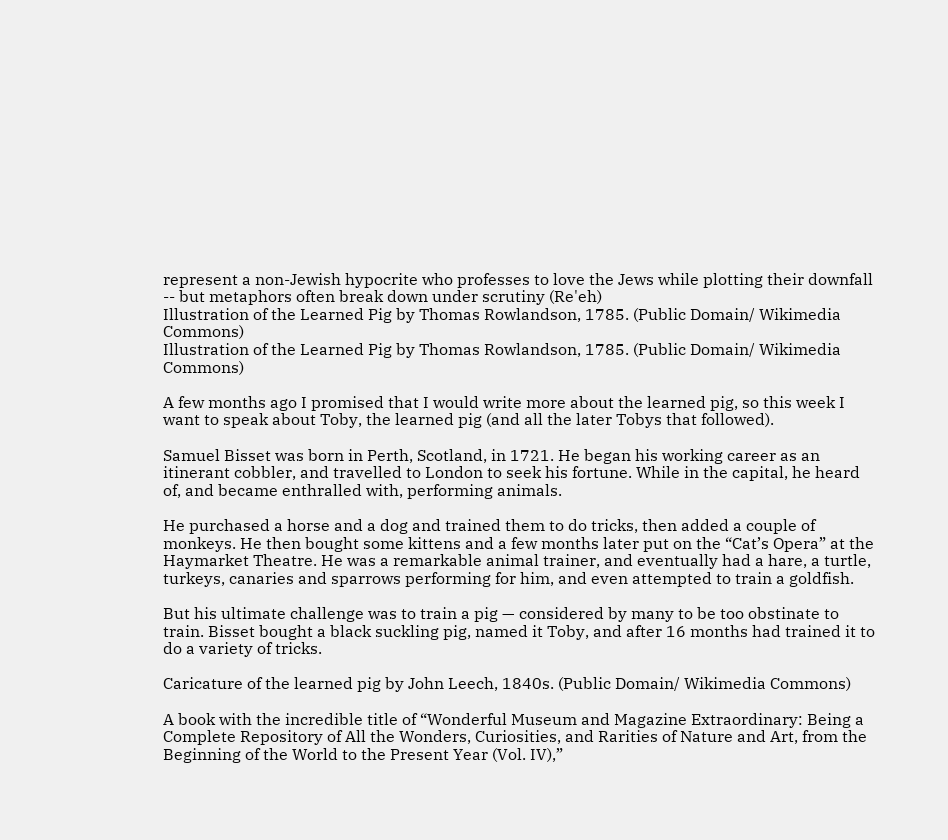represent a non-Jewish hypocrite who professes to love the Jews while plotting their downfall -- but metaphors often break down under scrutiny (Re'eh)
Illustration of the Learned Pig by Thomas Rowlandson, 1785. (Public Domain/ Wikimedia Commons)
Illustration of the Learned Pig by Thomas Rowlandson, 1785. (Public Domain/ Wikimedia Commons)

A few months ago I promised that I would write more about the learned pig, so this week I want to speak about Toby, the learned pig (and all the later Tobys that followed).

Samuel Bisset was born in Perth, Scotland, in 1721. He began his working career as an itinerant cobbler, and travelled to London to seek his fortune. While in the capital, he heard of, and became enthralled with, performing animals.

He purchased a horse and a dog and trained them to do tricks, then added a couple of monkeys. He then bought some kittens and a few months later put on the “Cat’s Opera” at the Haymarket Theatre. He was a remarkable animal trainer, and eventually had a hare, a turtle, turkeys, canaries and sparrows performing for him, and even attempted to train a goldfish.

But his ultimate challenge was to train a pig — considered by many to be too obstinate to train. Bisset bought a black suckling pig, named it Toby, and after 16 months had trained it to do a variety of tricks.

Caricature of the learned pig by John Leech, 1840s. (Public Domain/ Wikimedia Commons)

A book with the incredible title of “Wonderful Museum and Magazine Extraordinary: Being a Complete Repository of All the Wonders, Curiosities, and Rarities of Nature and Art, from the Beginning of the World to the Present Year (Vol. IV),”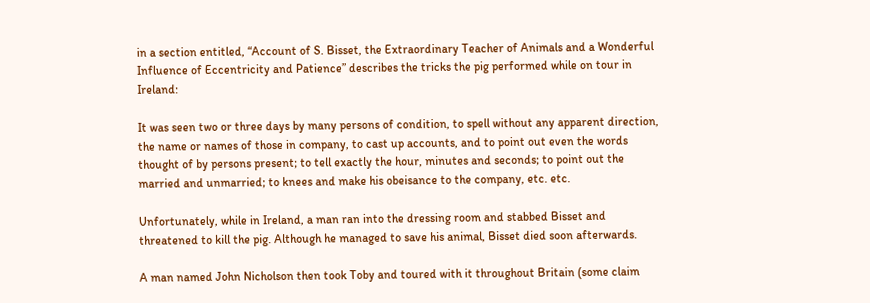in a section entitled, “Account of S. Bisset, the Extraordinary Teacher of Animals and a Wonderful Influence of Eccentricity and Patience” describes the tricks the pig performed while on tour in Ireland:

It was seen two or three days by many persons of condition, to spell without any apparent direction, the name or names of those in company, to cast up accounts, and to point out even the words thought of by persons present; to tell exactly the hour, minutes and seconds; to point out the married and unmarried; to knees and make his obeisance to the company, etc. etc.

Unfortunately, while in Ireland, a man ran into the dressing room and stabbed Bisset and threatened to kill the pig. Although he managed to save his animal, Bisset died soon afterwards.

A man named John Nicholson then took Toby and toured with it throughout Britain (some claim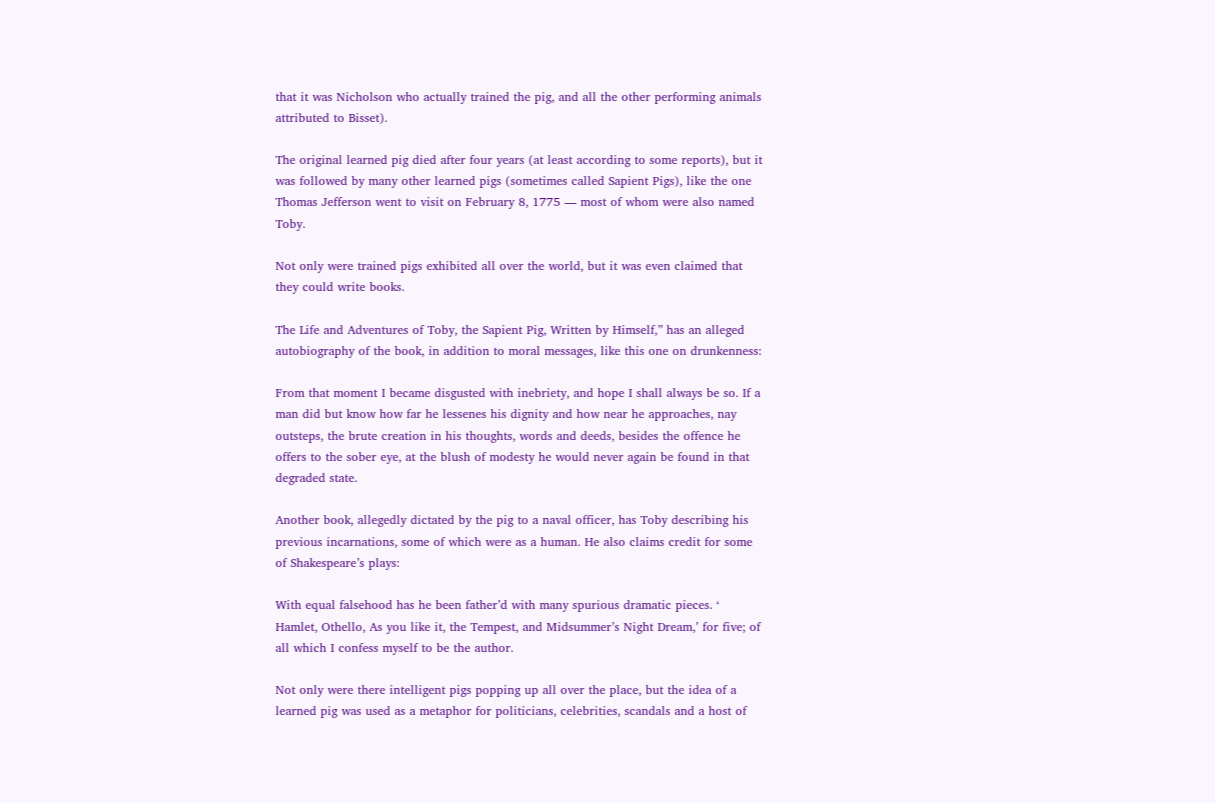that it was Nicholson who actually trained the pig, and all the other performing animals attributed to Bisset).

The original learned pig died after four years (at least according to some reports), but it was followed by many other learned pigs (sometimes called Sapient Pigs), like the one Thomas Jefferson went to visit on February 8, 1775 — most of whom were also named Toby.

Not only were trained pigs exhibited all over the world, but it was even claimed that they could write books.

The Life and Adventures of Toby, the Sapient Pig, Written by Himself,” has an alleged autobiography of the book, in addition to moral messages, like this one on drunkenness:

From that moment I became disgusted with inebriety, and hope I shall always be so. If a man did but know how far he lessenes his dignity and how near he approaches, nay outsteps, the brute creation in his thoughts, words and deeds, besides the offence he offers to the sober eye, at the blush of modesty he would never again be found in that degraded state.

Another book, allegedly dictated by the pig to a naval officer, has Toby describing his previous incarnations, some of which were as a human. He also claims credit for some of Shakespeare’s plays:

With equal falsehood has he been father’d with many spurious dramatic pieces. ‘ Hamlet, Othello, As you like it, the Tempest, and Midsummer’s Night Dream,’ for five; of all which I confess myself to be the author.

Not only were there intelligent pigs popping up all over the place, but the idea of a learned pig was used as a metaphor for politicians, celebrities, scandals and a host of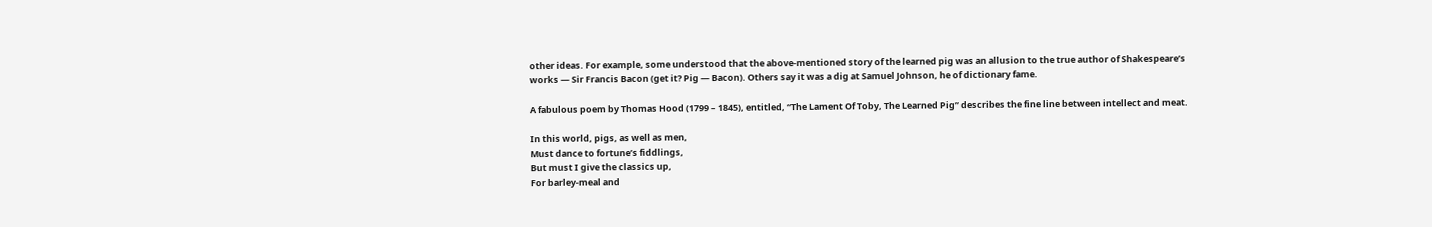other ideas. For example, some understood that the above-mentioned story of the learned pig was an allusion to the true author of Shakespeare’s works — Sir Francis Bacon (get it? Pig — Bacon). Others say it was a dig at Samuel Johnson, he of dictionary fame.

A fabulous poem by Thomas Hood (1799 – 1845), entitled, “The Lament Of Toby, The Learned Pig” describes the fine line between intellect and meat.

In this world, pigs, as well as men,
Must dance to fortune’s fiddlings,
But must I give the classics up,
For barley-meal and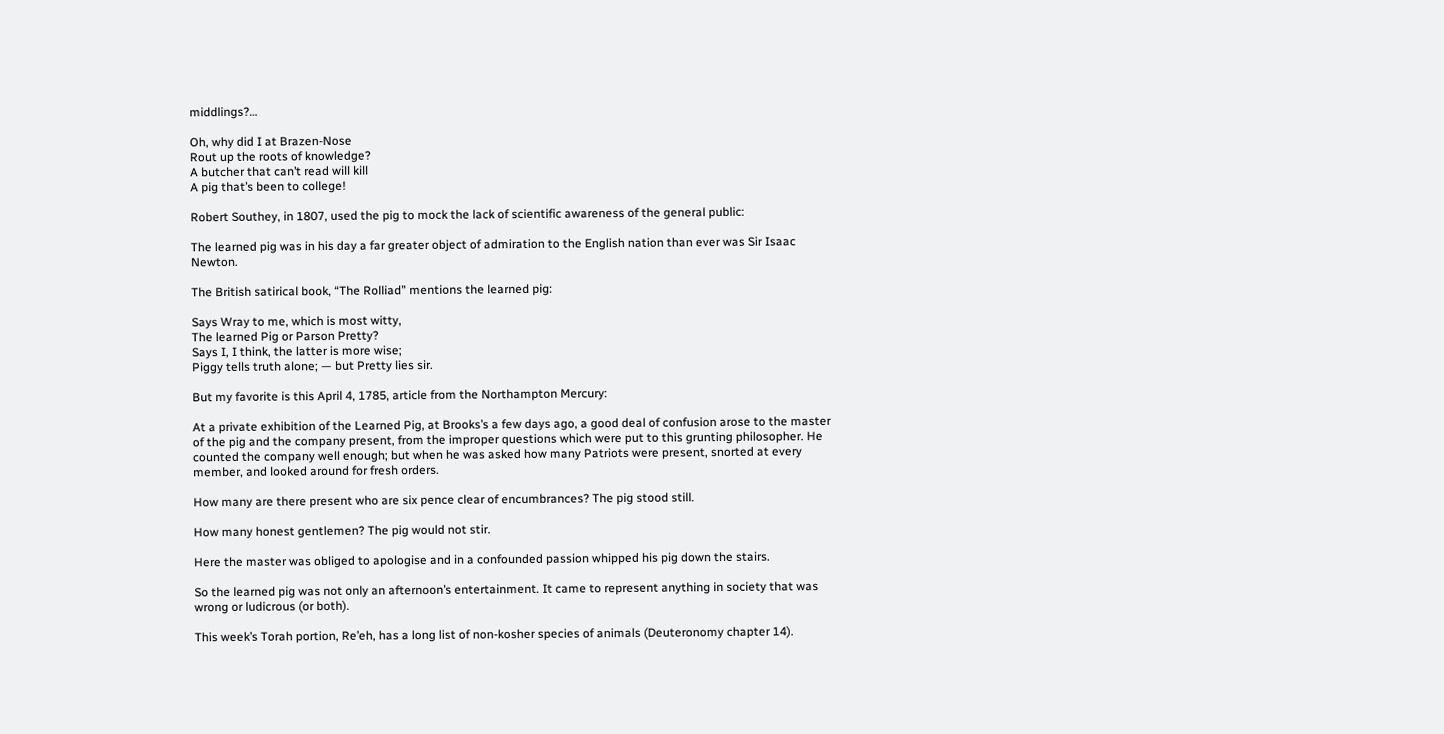middlings?…

Oh, why did I at Brazen-Nose
Rout up the roots of knowledge?
A butcher that can’t read will kill
A pig that’s been to college!

Robert Southey, in 1807, used the pig to mock the lack of scientific awareness of the general public:

The learned pig was in his day a far greater object of admiration to the English nation than ever was Sir Isaac Newton.

The British satirical book, “The Rolliad” mentions the learned pig:

Says Wray to me, which is most witty,
The learned Pig or Parson Pretty?
Says I, I think, the latter is more wise;
Piggy tells truth alone; — but Pretty lies sir.

But my favorite is this April 4, 1785, article from the Northampton Mercury:

At a private exhibition of the Learned Pig, at Brooks’s a few days ago, a good deal of confusion arose to the master of the pig and the company present, from the improper questions which were put to this grunting philosopher. He counted the company well enough; but when he was asked how many Patriots were present, snorted at every member, and looked around for fresh orders.

How many are there present who are six pence clear of encumbrances? The pig stood still.

How many honest gentlemen? The pig would not stir.

Here the master was obliged to apologise and in a confounded passion whipped his pig down the stairs.

So the learned pig was not only an afternoon’s entertainment. It came to represent anything in society that was wrong or ludicrous (or both).

This week’s Torah portion, Re’eh, has a long list of non-kosher species of animals (Deuteronomy chapter 14).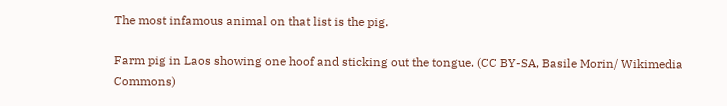The most infamous animal on that list is the pig.

Farm pig in Laos showing one hoof and sticking out the tongue. (CC BY-SA, Basile Morin/ Wikimedia Commons)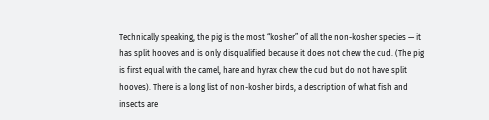Technically speaking, the pig is the most “kosher” of all the non-kosher species — it has split hooves and is only disqualified because it does not chew the cud. (The pig is first equal with the camel, hare and hyrax chew the cud but do not have split hooves). There is a long list of non-kosher birds, a description of what fish and insects are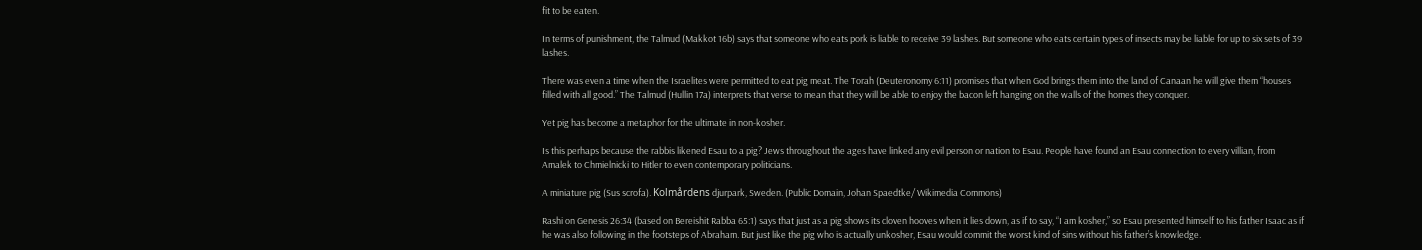fit to be eaten.

In terms of punishment, the Talmud (Makkot 16b) says that someone who eats pork is liable to receive 39 lashes. But someone who eats certain types of insects may be liable for up to six sets of 39 lashes.

There was even a time when the Israelites were permitted to eat pig meat. The Torah (Deuteronomy 6:11) promises that when God brings them into the land of Canaan he will give them “houses filled with all good.” The Talmud (Hullin 17a) interprets that verse to mean that they will be able to enjoy the bacon left hanging on the walls of the homes they conquer.

Yet pig has become a metaphor for the ultimate in non-kosher.

Is this perhaps because the rabbis likened Esau to a pig? Jews throughout the ages have linked any evil person or nation to Esau. People have found an Esau connection to every villian, from Amalek to Chmielnicki to Hitler to even contemporary politicians.

A miniature pig (Sus scrofa). Kolmårdens djurpark, Sweden. (Public Domain, Johan Spaedtke/ Wikimedia Commons)

Rashi on Genesis 26:34 (based on Bereishit Rabba 65:1) says that just as a pig shows its cloven hooves when it lies down, as if to say, “I am kosher,” so Esau presented himself to his father Isaac as if he was also following in the footsteps of Abraham. But just like the pig who is actually unkosher, Esau would commit the worst kind of sins without his father’s knowledge.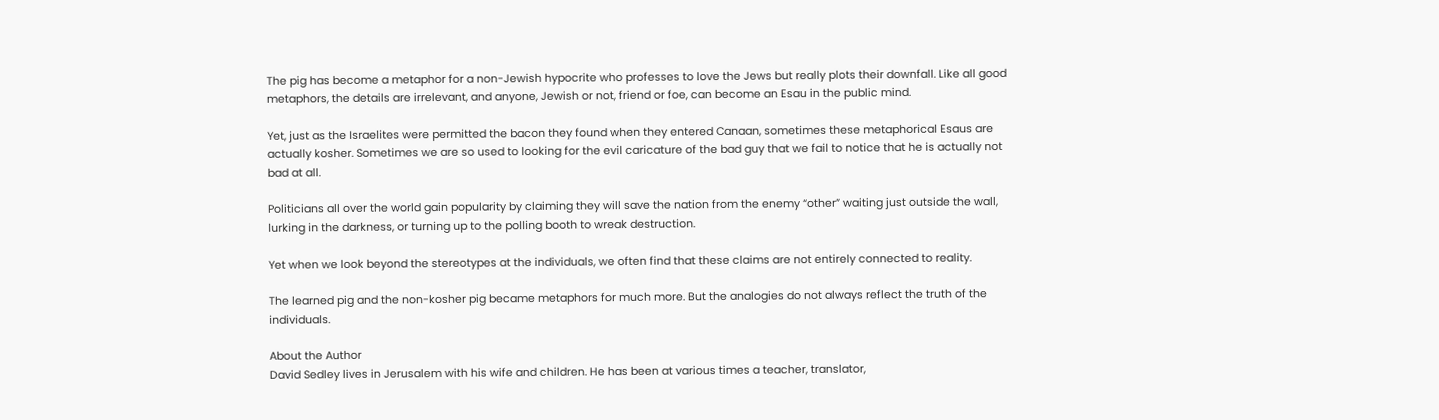The pig has become a metaphor for a non-Jewish hypocrite who professes to love the Jews but really plots their downfall. Like all good metaphors, the details are irrelevant, and anyone, Jewish or not, friend or foe, can become an Esau in the public mind.

Yet, just as the Israelites were permitted the bacon they found when they entered Canaan, sometimes these metaphorical Esaus are actually kosher. Sometimes we are so used to looking for the evil caricature of the bad guy that we fail to notice that he is actually not bad at all.

Politicians all over the world gain popularity by claiming they will save the nation from the enemy “other” waiting just outside the wall, lurking in the darkness, or turning up to the polling booth to wreak destruction.

Yet when we look beyond the stereotypes at the individuals, we often find that these claims are not entirely connected to reality.

The learned pig and the non-kosher pig became metaphors for much more. But the analogies do not always reflect the truth of the individuals.

About the Author
David Sedley lives in Jerusalem with his wife and children. He has been at various times a teacher, translator,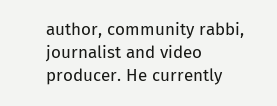author, community rabbi, journalist and video producer. He currently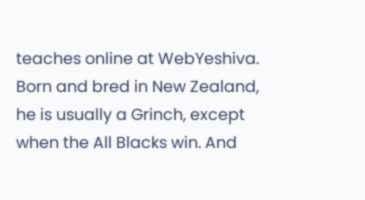teaches online at WebYeshiva. Born and bred in New Zealand, he is usually a Grinch, except when the All Blacks win. And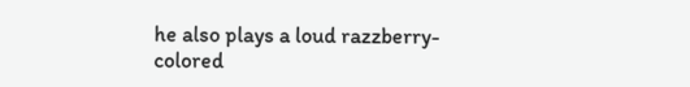he also plays a loud razzberry-colored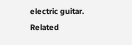electric guitar.
Related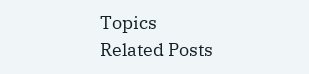Topics
Related Posts